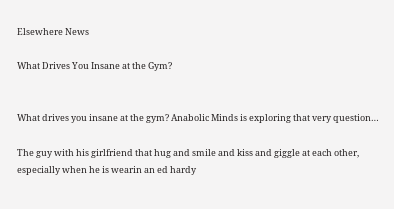Elsewhere News

What Drives You Insane at the Gym?


What drives you insane at the gym? Anabolic Minds is exploring that very question…

The guy with his girlfriend that hug and smile and kiss and giggle at each other, especially when he is wearin an ed hardy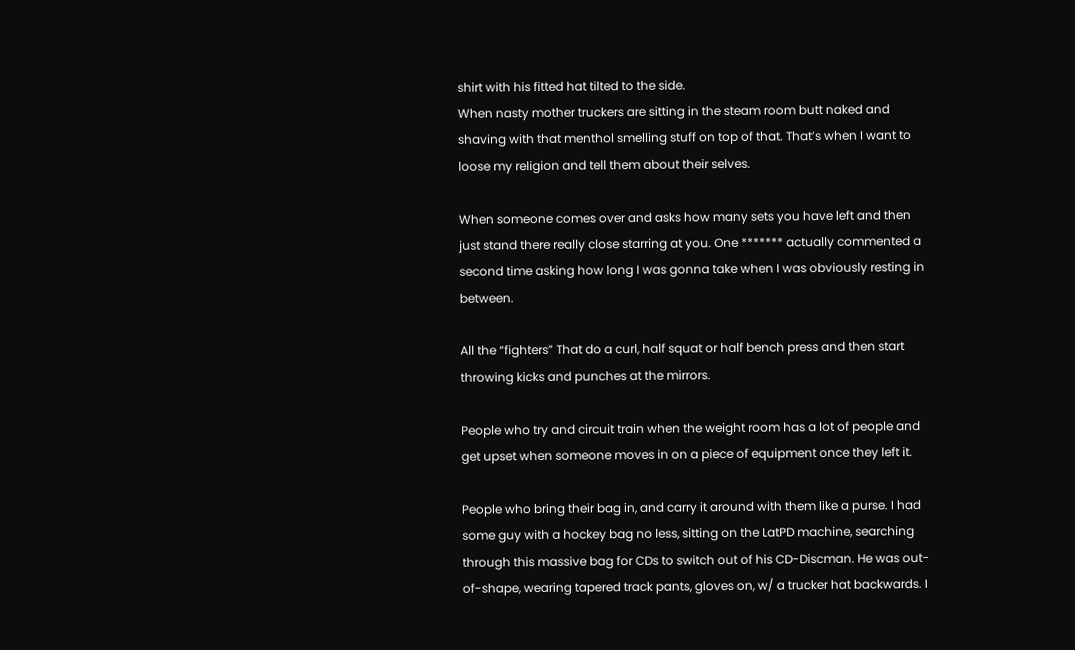shirt with his fitted hat tilted to the side.
When nasty mother truckers are sitting in the steam room butt naked and shaving with that menthol smelling stuff on top of that. That’s when I want to loose my religion and tell them about their selves.

When someone comes over and asks how many sets you have left and then just stand there really close starring at you. One ******* actually commented a second time asking how long I was gonna take when I was obviously resting in between.

All the “fighters” That do a curl, half squat or half bench press and then start throwing kicks and punches at the mirrors.

People who try and circuit train when the weight room has a lot of people and get upset when someone moves in on a piece of equipment once they left it.

People who bring their bag in, and carry it around with them like a purse. I had some guy with a hockey bag no less, sitting on the LatPD machine, searching through this massive bag for CDs to switch out of his CD-Discman. He was out-of-shape, wearing tapered track pants, gloves on, w/ a trucker hat backwards. I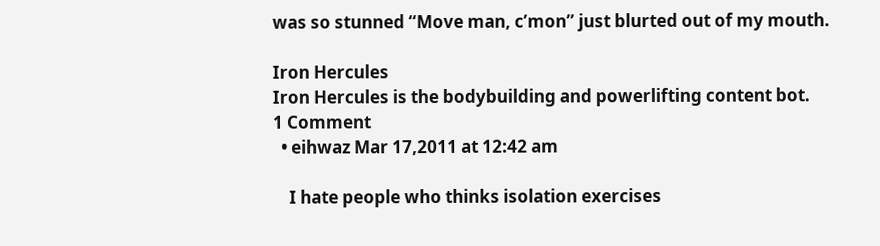was so stunned “Move man, c’mon” just blurted out of my mouth.

Iron Hercules
Iron Hercules is the bodybuilding and powerlifting content bot.
1 Comment
  • eihwaz Mar 17,2011 at 12:42 am

    I hate people who thinks isolation exercises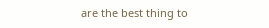are the best thing to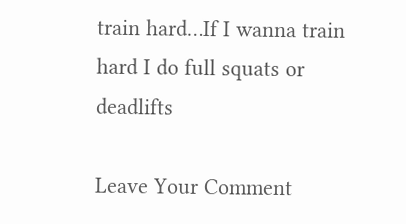train hard…If I wanna train hard I do full squats or deadlifts

Leave Your Comment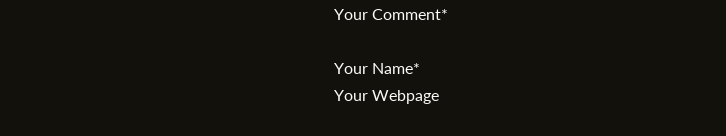Your Comment*

Your Name*
Your Webpage